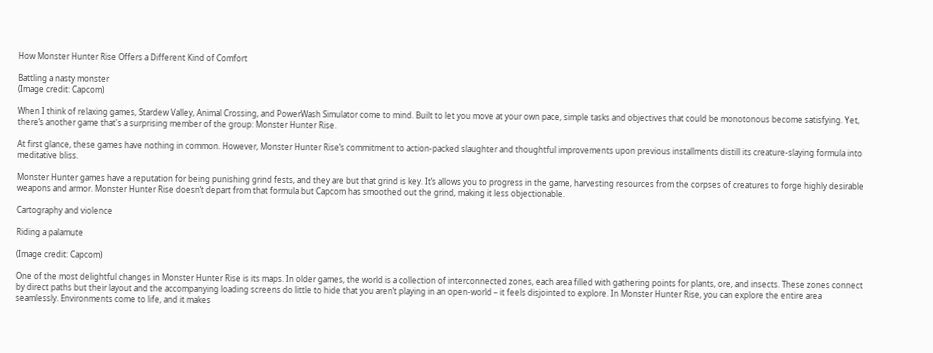How Monster Hunter Rise Offers a Different Kind of Comfort

Battling a nasty monster
(Image credit: Capcom)

When I think of relaxing games, Stardew Valley, Animal Crossing, and PowerWash Simulator come to mind. Built to let you move at your own pace, simple tasks and objectives that could be monotonous become satisfying. Yet, there’s another game that's a surprising member of the group: Monster Hunter Rise.

At first glance, these games have nothing in common. However, Monster Hunter Rise’s commitment to action-packed slaughter and thoughtful improvements upon previous installments distill its creature-slaying formula into meditative bliss.

Monster Hunter games have a reputation for being punishing grind fests, and they are but that grind is key. It’s allows you to progress in the game, harvesting resources from the corpses of creatures to forge highly desirable weapons and armor. Monster Hunter Rise doesn’t depart from that formula but Capcom has smoothed out the grind, making it less objectionable.

Cartography and violence

Riding a palamute

(Image credit: Capcom)

One of the most delightful changes in Monster Hunter Rise is its maps. In older games, the world is a collection of interconnected zones, each area filled with gathering points for plants, ore, and insects. These zones connect by direct paths but their layout and the accompanying loading screens do little to hide that you aren’t playing in an open-world – it feels disjointed to explore. In Monster Hunter Rise, you can explore the entire area seamlessly. Environments come to life, and it makes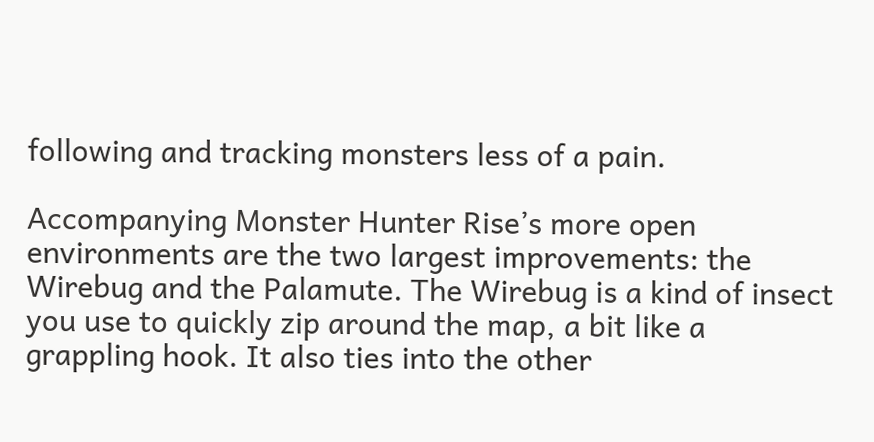following and tracking monsters less of a pain.

Accompanying Monster Hunter Rise’s more open environments are the two largest improvements: the Wirebug and the Palamute. The Wirebug is a kind of insect you use to quickly zip around the map, a bit like a grappling hook. It also ties into the other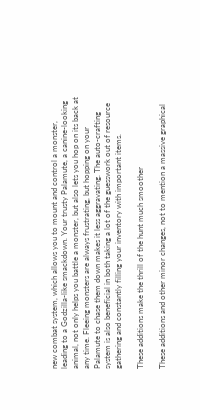new combat system, which allows you to mount and control a monster, leading to a Godzilla-like smackdown. Your trusty Palamute, a canine-looking animal, not only helps you battle a monster, but also lets you hop on its back at any time. Fleeing monsters are always frustrating, but hopping on your Palamute to chase them down makes it less aggravating. The auto-crafting system is also beneficial in both taking a lot of the guesswork out of resource gathering and constantly filling your inventory with important items.

These additions make the thrill of the hunt much smoother

These additions and other minor changes, not to mention a massive graphical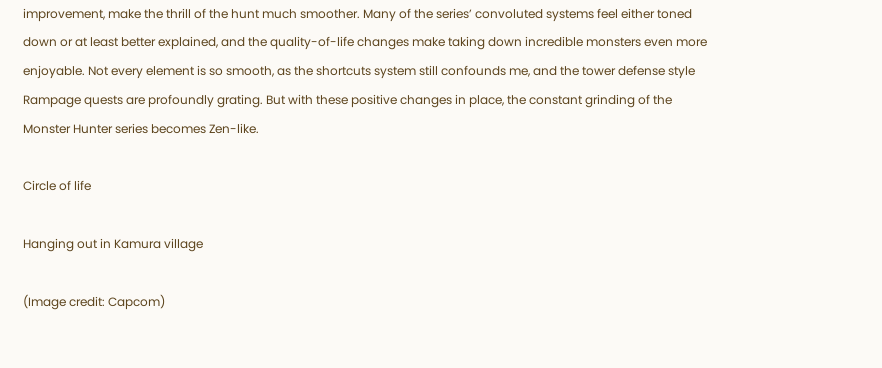improvement, make the thrill of the hunt much smoother. Many of the series’ convoluted systems feel either toned down or at least better explained, and the quality-of-life changes make taking down incredible monsters even more enjoyable. Not every element is so smooth, as the shortcuts system still confounds me, and the tower defense style Rampage quests are profoundly grating. But with these positive changes in place, the constant grinding of the Monster Hunter series becomes Zen-like.

Circle of life

Hanging out in Kamura village

(Image credit: Capcom)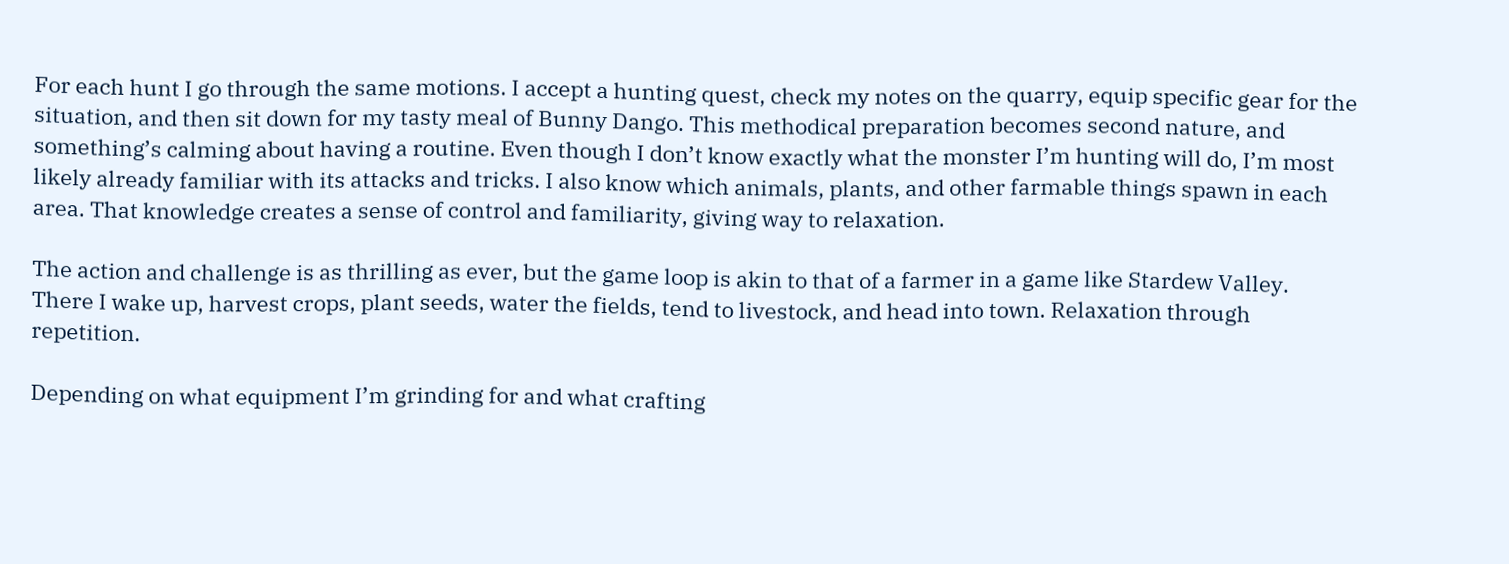For each hunt I go through the same motions. I accept a hunting quest, check my notes on the quarry, equip specific gear for the situation, and then sit down for my tasty meal of Bunny Dango. This methodical preparation becomes second nature, and something’s calming about having a routine. Even though I don’t know exactly what the monster I’m hunting will do, I’m most likely already familiar with its attacks and tricks. I also know which animals, plants, and other farmable things spawn in each area. That knowledge creates a sense of control and familiarity, giving way to relaxation.

The action and challenge is as thrilling as ever, but the game loop is akin to that of a farmer in a game like Stardew Valley. There I wake up, harvest crops, plant seeds, water the fields, tend to livestock, and head into town. Relaxation through repetition.

Depending on what equipment I’m grinding for and what crafting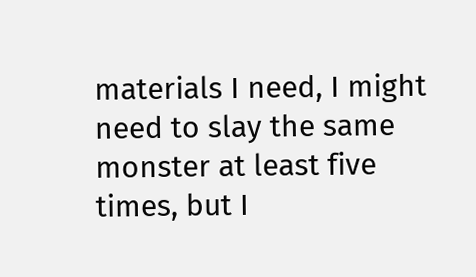materials I need, I might need to slay the same monster at least five times, but I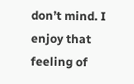don’t mind. I enjoy that feeling of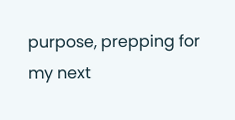purpose, prepping for my next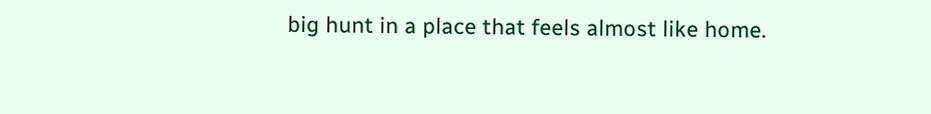big hunt in a place that feels almost like home.